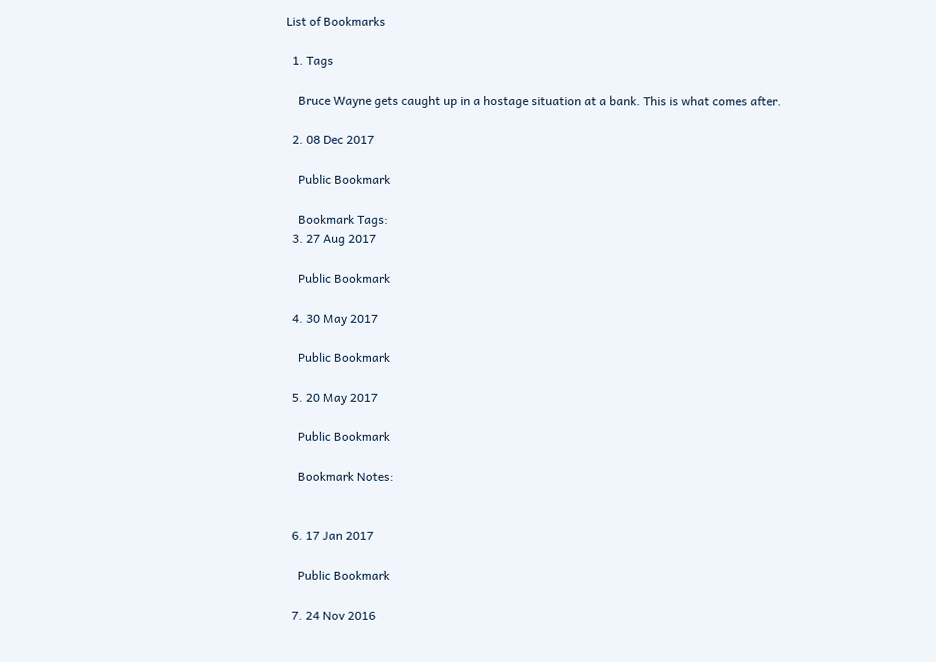List of Bookmarks

  1. Tags

    Bruce Wayne gets caught up in a hostage situation at a bank. This is what comes after.

  2. 08 Dec 2017

    Public Bookmark

    Bookmark Tags:
  3. 27 Aug 2017

    Public Bookmark

  4. 30 May 2017

    Public Bookmark

  5. 20 May 2017

    Public Bookmark

    Bookmark Notes:


  6. 17 Jan 2017

    Public Bookmark

  7. 24 Nov 2016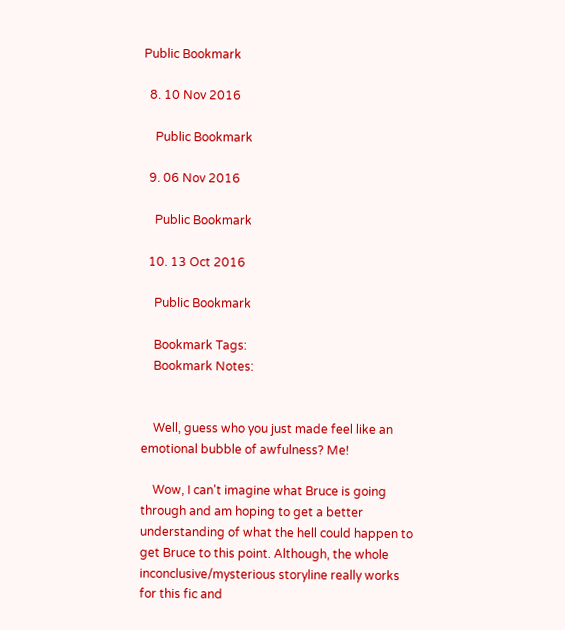Public Bookmark

  8. 10 Nov 2016

    Public Bookmark

  9. 06 Nov 2016

    Public Bookmark

  10. 13 Oct 2016

    Public Bookmark

    Bookmark Tags:
    Bookmark Notes:


    Well, guess who you just made feel like an emotional bubble of awfulness? Me!

    Wow, I can't imagine what Bruce is going through and am hoping to get a better understanding of what the hell could happen to get Bruce to this point. Although, the whole inconclusive/mysterious storyline really works for this fic and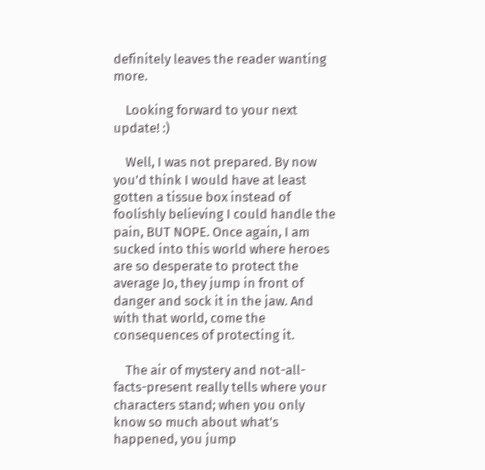definitely leaves the reader wanting more.

    Looking forward to your next update! :)

    Well, I was not prepared. By now you'd think I would have at least gotten a tissue box instead of foolishly believing I could handle the pain, BUT NOPE. Once again, I am sucked into this world where heroes are so desperate to protect the average Jo, they jump in front of danger and sock it in the jaw. And with that world, come the consequences of protecting it.

    The air of mystery and not-all-facts-present really tells where your characters stand; when you only know so much about what's happened, you jump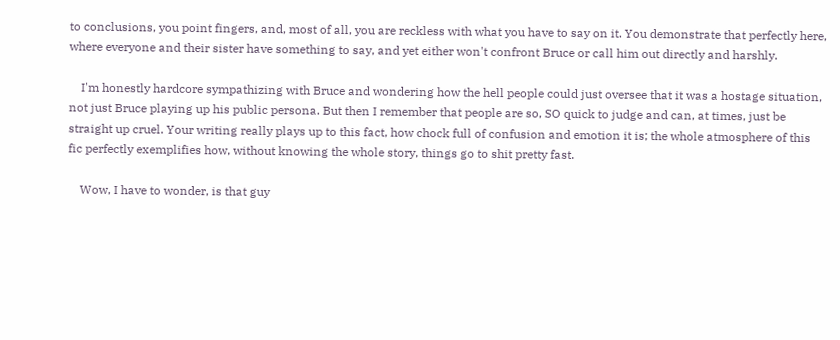to conclusions, you point fingers, and, most of all, you are reckless with what you have to say on it. You demonstrate that perfectly here, where everyone and their sister have something to say, and yet either won't confront Bruce or call him out directly and harshly.

    I'm honestly hardcore sympathizing with Bruce and wondering how the hell people could just oversee that it was a hostage situation, not just Bruce playing up his public persona. But then I remember that people are so, SO quick to judge and can, at times, just be straight up cruel. Your writing really plays up to this fact, how chock full of confusion and emotion it is; the whole atmosphere of this fic perfectly exemplifies how, without knowing the whole story, things go to shit pretty fast.

    Wow, I have to wonder, is that guy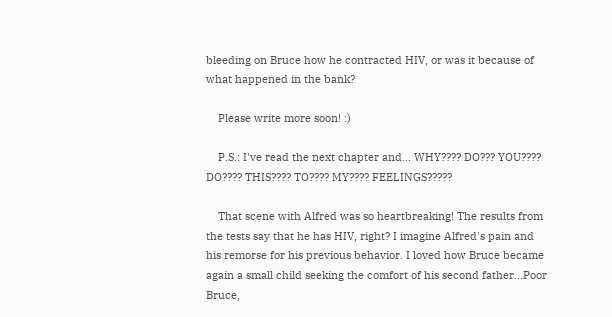bleeding on Bruce how he contracted HIV, or was it because of what happened in the bank?

    Please write more soon! :)

    P.S.: I've read the next chapter and... WHY???? DO??? YOU???? DO???? THIS???? TO???? MY???? FEELINGS?????

    That scene with Alfred was so heartbreaking! The results from the tests say that he has HIV, right? I imagine Alfred's pain and his remorse for his previous behavior. I loved how Bruce became again a small child seeking the comfort of his second father...Poor Bruce,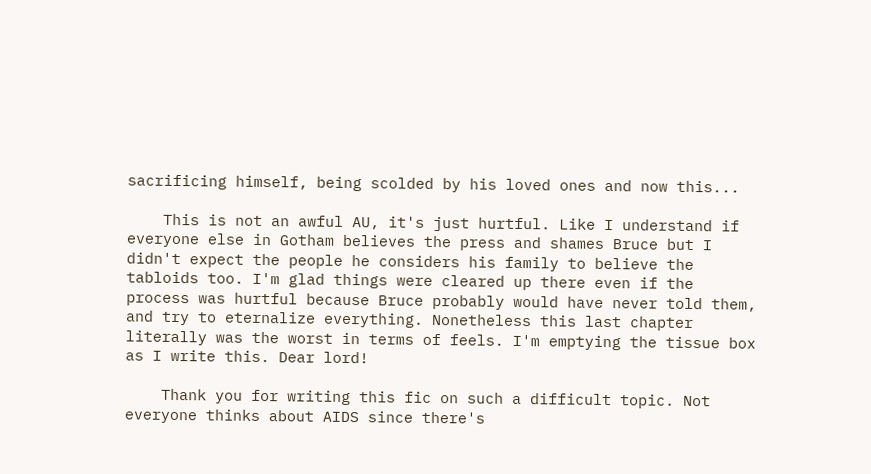sacrificing himself, being scolded by his loved ones and now this...

    This is not an awful AU, it's just hurtful. Like I understand if everyone else in Gotham believes the press and shames Bruce but I didn't expect the people he considers his family to believe the tabloids too. I'm glad things were cleared up there even if the process was hurtful because Bruce probably would have never told them, and try to eternalize everything. Nonetheless this last chapter literally was the worst in terms of feels. I'm emptying the tissue box as I write this. Dear lord!

    Thank you for writing this fic on such a difficult topic. Not everyone thinks about AIDS since there's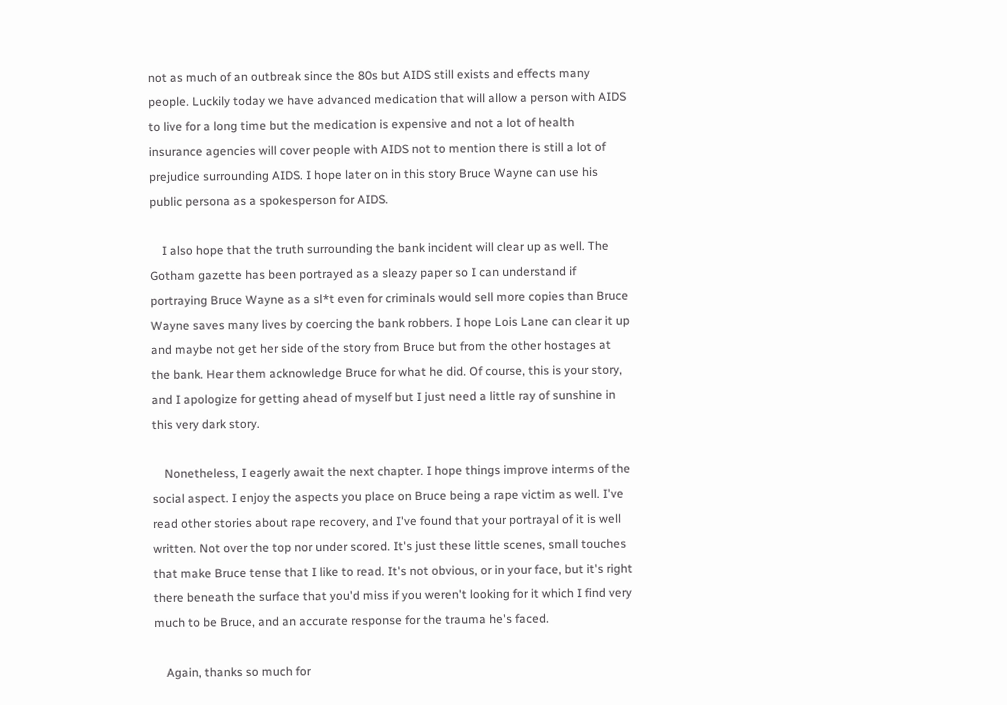not as much of an outbreak since the 80s but AIDS still exists and effects many people. Luckily today we have advanced medication that will allow a person with AIDS to live for a long time but the medication is expensive and not a lot of health insurance agencies will cover people with AIDS not to mention there is still a lot of prejudice surrounding AIDS. I hope later on in this story Bruce Wayne can use his public persona as a spokesperson for AIDS.

    I also hope that the truth surrounding the bank incident will clear up as well. The Gotham gazette has been portrayed as a sleazy paper so I can understand if portraying Bruce Wayne as a sl*t even for criminals would sell more copies than Bruce Wayne saves many lives by coercing the bank robbers. I hope Lois Lane can clear it up and maybe not get her side of the story from Bruce but from the other hostages at the bank. Hear them acknowledge Bruce for what he did. Of course, this is your story, and I apologize for getting ahead of myself but I just need a little ray of sunshine in this very dark story.

    Nonetheless, I eagerly await the next chapter. I hope things improve interms of the social aspect. I enjoy the aspects you place on Bruce being a rape victim as well. I've read other stories about rape recovery, and I've found that your portrayal of it is well written. Not over the top nor under scored. It's just these little scenes, small touches that make Bruce tense that I like to read. It's not obvious, or in your face, but it's right there beneath the surface that you'd miss if you weren't looking for it which I find very much to be Bruce, and an accurate response for the trauma he's faced.

    Again, thanks so much for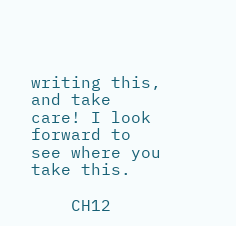writing this, and take care! I look forward to see where you take this.

    CH12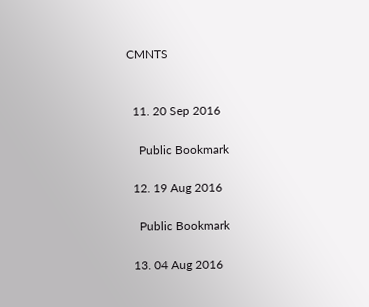CMNTS


  11. 20 Sep 2016

    Public Bookmark

  12. 19 Aug 2016

    Public Bookmark

  13. 04 Aug 2016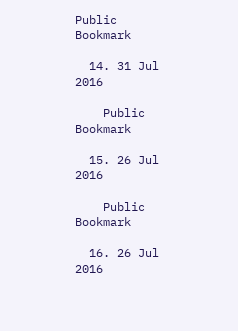Public Bookmark

  14. 31 Jul 2016

    Public Bookmark

  15. 26 Jul 2016

    Public Bookmark

  16. 26 Jul 2016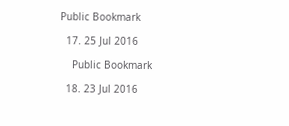Public Bookmark

  17. 25 Jul 2016

    Public Bookmark

  18. 23 Jul 2016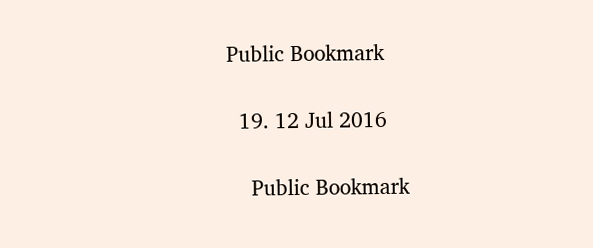Public Bookmark

  19. 12 Jul 2016

    Public Bookmark